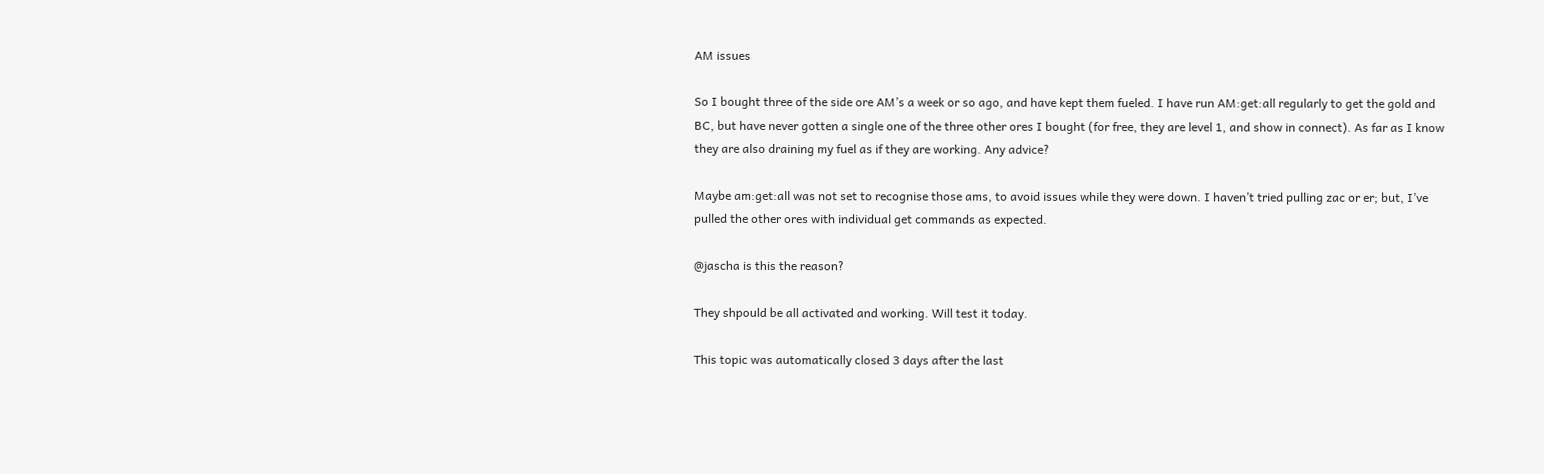AM issues

So I bought three of the side ore AM’s a week or so ago, and have kept them fueled. I have run AM:get:all regularly to get the gold and BC, but have never gotten a single one of the three other ores I bought (for free, they are level 1, and show in connect). As far as I know they are also draining my fuel as if they are working. Any advice?

Maybe am:get:all was not set to recognise those ams, to avoid issues while they were down. I haven’t tried pulling zac or er; but, I’ve pulled the other ores with individual get commands as expected.

@jascha is this the reason?

They shpould be all activated and working. Will test it today.

This topic was automatically closed 3 days after the last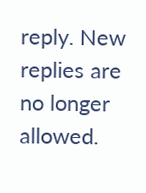reply. New replies are no longer allowed.